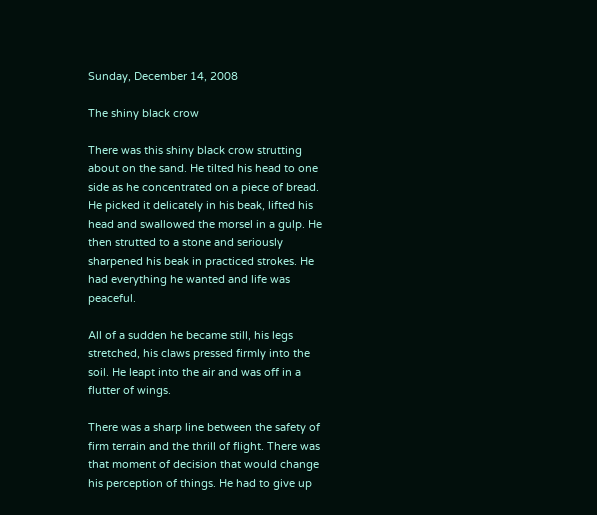Sunday, December 14, 2008

The shiny black crow

There was this shiny black crow strutting about on the sand. He tilted his head to one side as he concentrated on a piece of bread. He picked it delicately in his beak, lifted his head and swallowed the morsel in a gulp. He then strutted to a stone and seriously sharpened his beak in practiced strokes. He had everything he wanted and life was peaceful.

All of a sudden he became still, his legs stretched, his claws pressed firmly into the soil. He leapt into the air and was off in a flutter of wings.

There was a sharp line between the safety of firm terrain and the thrill of flight. There was that moment of decision that would change his perception of things. He had to give up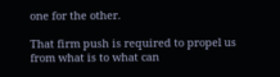one for the other.

That firm push is required to propel us from what is to what can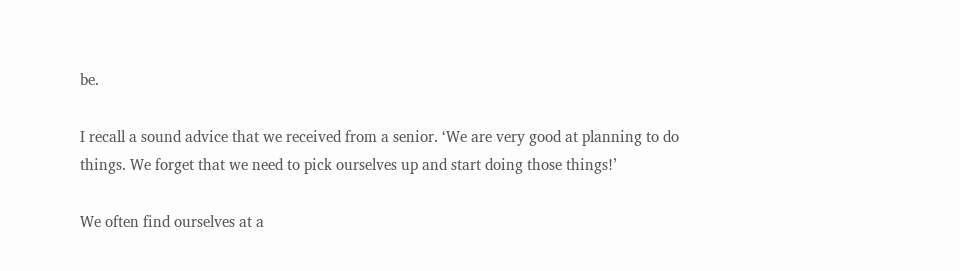be.

I recall a sound advice that we received from a senior. ‘We are very good at planning to do things. We forget that we need to pick ourselves up and start doing those things!’

We often find ourselves at a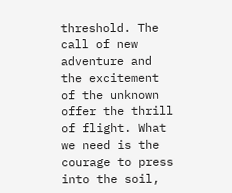threshold. The call of new adventure and the excitement of the unknown offer the thrill of flight. What we need is the courage to press into the soil,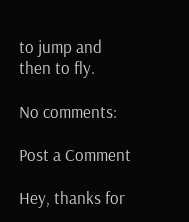to jump and then to fly.

No comments:

Post a Comment

Hey, thanks for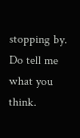stopping by. Do tell me what you think.